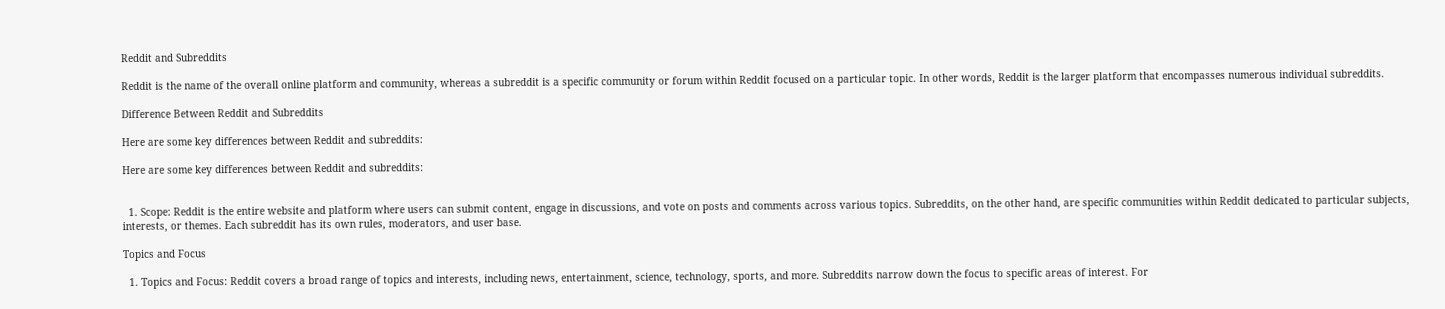Reddit and Subreddits

Reddit is the name of the overall online platform and community, whereas a subreddit is a specific community or forum within Reddit focused on a particular topic. In other words, Reddit is the larger platform that encompasses numerous individual subreddits.

Difference Between Reddit and Subreddits

Here are some key differences between Reddit and subreddits:

Here are some key differences between Reddit and subreddits:


  1. Scope: Reddit is the entire website and platform where users can submit content, engage in discussions, and vote on posts and comments across various topics. Subreddits, on the other hand, are specific communities within Reddit dedicated to particular subjects, interests, or themes. Each subreddit has its own rules, moderators, and user base.

Topics and Focus

  1. Topics and Focus: Reddit covers a broad range of topics and interests, including news, entertainment, science, technology, sports, and more. Subreddits narrow down the focus to specific areas of interest. For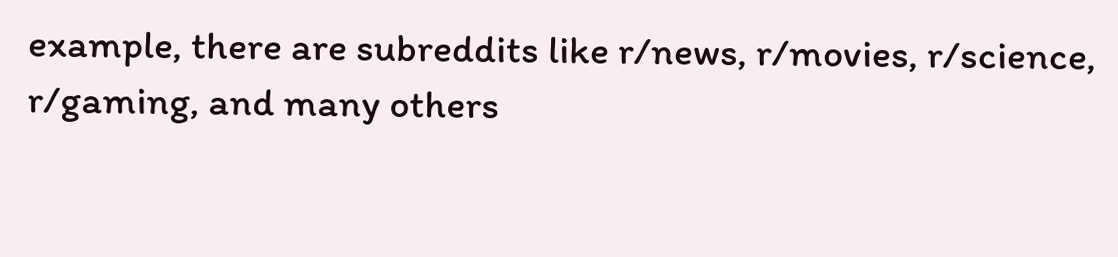example, there are subreddits like r/news, r/movies, r/science, r/gaming, and many others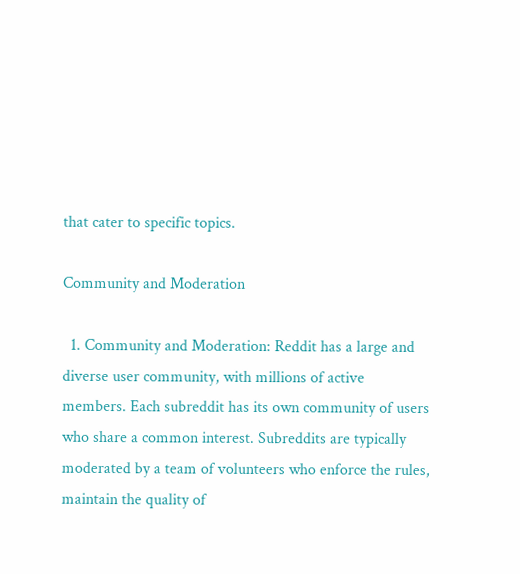that cater to specific topics.

Community and Moderation

  1. Community and Moderation: Reddit has a large and diverse user community, with millions of active members. Each subreddit has its own community of users who share a common interest. Subreddits are typically moderated by a team of volunteers who enforce the rules, maintain the quality of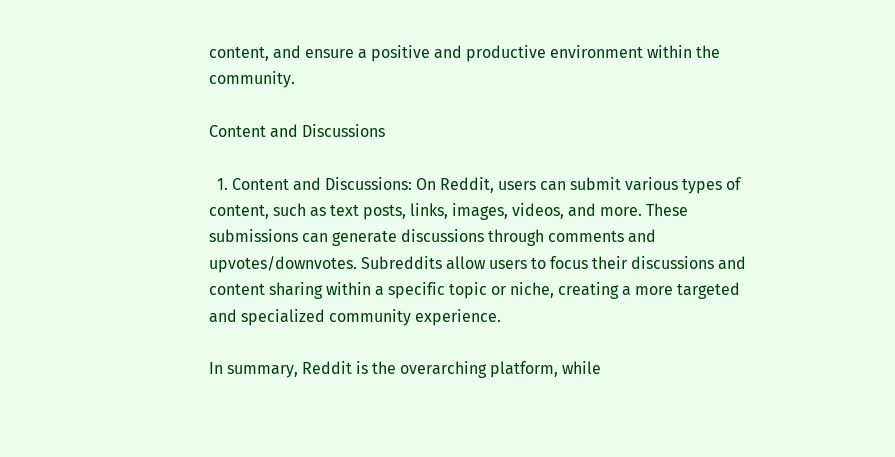content, and ensure a positive and productive environment within the community.

Content and Discussions

  1. Content and Discussions: On Reddit, users can submit various types of content, such as text posts, links, images, videos, and more. These submissions can generate discussions through comments and upvotes/downvotes. Subreddits allow users to focus their discussions and content sharing within a specific topic or niche, creating a more targeted and specialized community experience.

In summary, Reddit is the overarching platform, while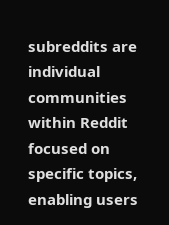subreddits are individual communities within Reddit focused on specific topics, enabling users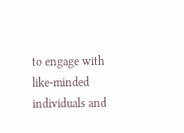to engage with like-minded individuals and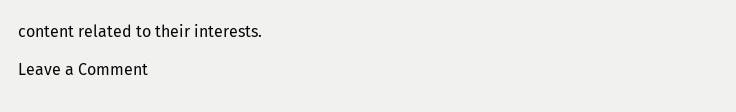content related to their interests.

Leave a Comment